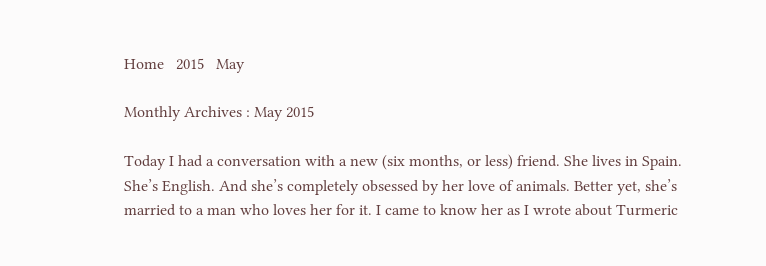Home   2015   May

Monthly Archives : May 2015

Today I had a conversation with a new (six months, or less) friend. She lives in Spain. She’s English. And she’s completely obsessed by her love of animals. Better yet, she’s married to a man who loves her for it. I came to know her as I wrote about Turmeric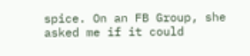spice. On an FB Group, she asked me if it could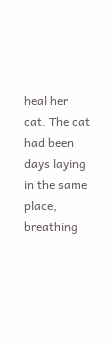heal her cat. The cat had been days laying in the same place, breathing